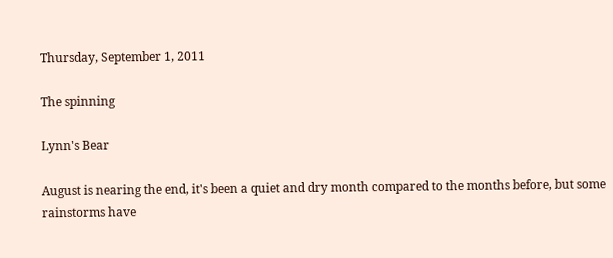Thursday, September 1, 2011

The spinning

Lynn's Bear

August is nearing the end, it's been a quiet and dry month compared to the months before, but some rainstorms have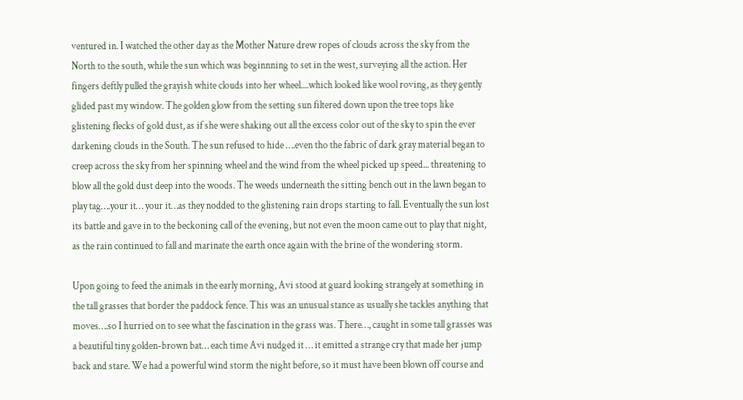ventured in. I watched the other day as the Mother Nature drew ropes of clouds across the sky from the North to the south, while the sun which was beginnning to set in the west, surveying all the action. Her fingers deftly pulled the grayish white clouds into her wheel....which looked like wool roving, as they gently glided past my window. The golden glow from the setting sun filtered down upon the tree tops like glistening flecks of gold dust, as if she were shaking out all the excess color out of the sky to spin the ever darkening clouds in the South. The sun refused to hide ….even tho the fabric of dark gray material began to creep across the sky from her spinning wheel and the wind from the wheel picked up speed... threatening to blow all the gold dust deep into the woods. The weeds underneath the sitting bench out in the lawn began to play tag….your it… your it…as they nodded to the glistening rain drops starting to fall. Eventually the sun lost its battle and gave in to the beckoning call of the evening, but not even the moon came out to play that night, as the rain continued to fall and marinate the earth once again with the brine of the wondering storm.

Upon going to feed the animals in the early morning, Avi stood at guard looking strangely at something in the tall grasses that border the paddock fence. This was an unusual stance as usually she tackles anything that moves….so I hurried on to see what the fascination in the grass was. There…, caught in some tall grasses was a beautiful tiny golden-brown bat… each time Avi nudged it … it emitted a strange cry that made her jump back and stare. We had a powerful wind storm the night before, so it must have been blown off course and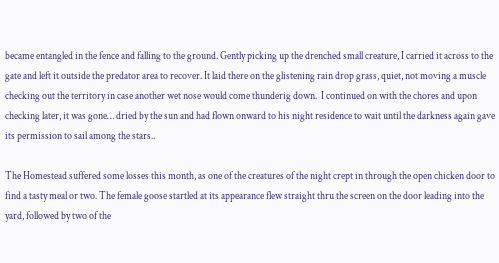became entangled in the fence and falling to the ground. Gently picking up the drenched small creature, I carried it across to the gate and left it outside the predator area to recover. It laid there on the glistening rain drop grass, quiet, not moving a muscle checking out the territory in case another wet nose would come thunderig down.  I continued on with the chores and upon checking later, it was gone… dried by the sun and had flown onward to his night residence to wait until the darkness again gave its permission to sail among the stars..

The Homestead suffered some losses this month, as one of the creatures of the night crept in through the open chicken door to find a tasty meal or two. The female goose startled at its appearance flew straight thru the screen on the door leading into the yard, followed by two of the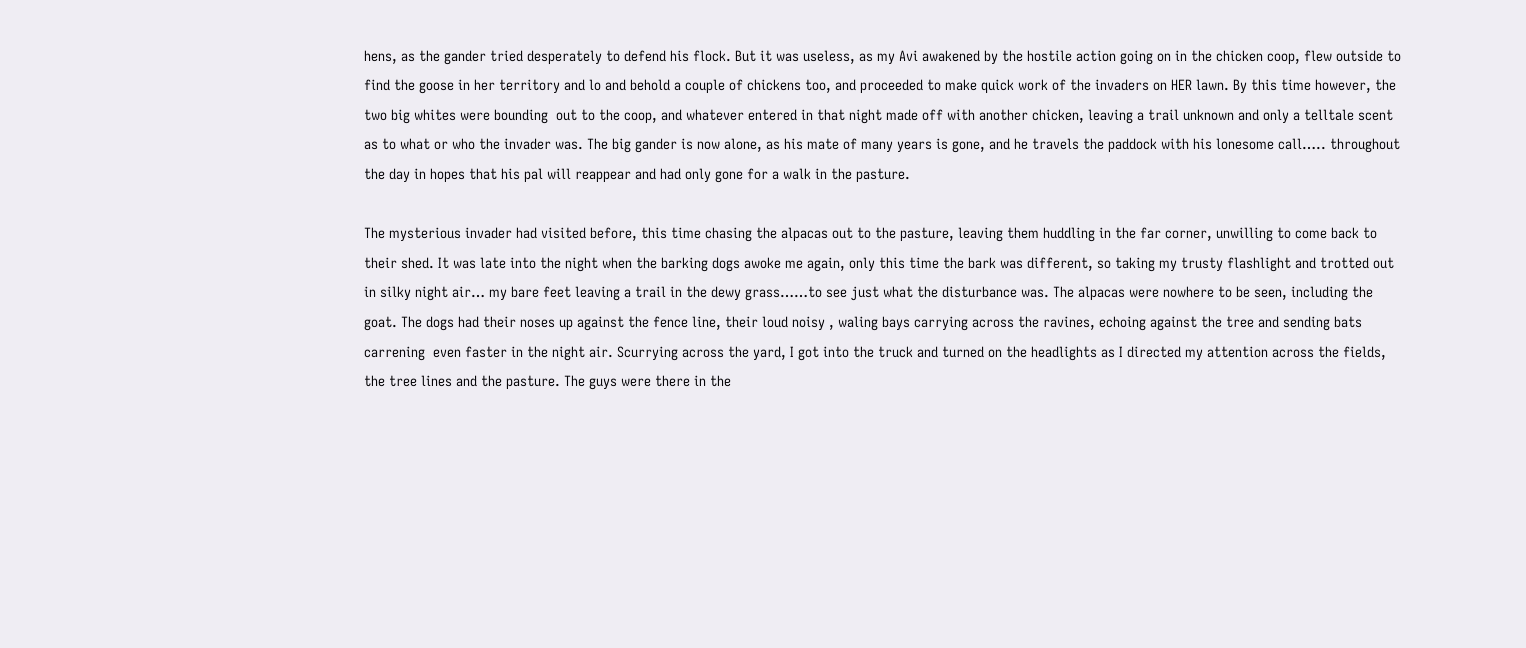hens, as the gander tried desperately to defend his flock. But it was useless, as my Avi awakened by the hostile action going on in the chicken coop, flew outside to find the goose in her territory and lo and behold a couple of chickens too, and proceeded to make quick work of the invaders on HER lawn. By this time however, the two big whites were bounding  out to the coop, and whatever entered in that night made off with another chicken, leaving a trail unknown and only a telltale scent as to what or who the invader was. The big gander is now alone, as his mate of many years is gone, and he travels the paddock with his lonesome call….. throughout the day in hopes that his pal will reappear and had only gone for a walk in the pasture.

The mysterious invader had visited before, this time chasing the alpacas out to the pasture, leaving them huddling in the far corner, unwilling to come back to their shed. It was late into the night when the barking dogs awoke me again, only this time the bark was different, so taking my trusty flashlight and trotted out in silky night air… my bare feet leaving a trail in the dewy grass……to see just what the disturbance was. The alpacas were nowhere to be seen, including the goat. The dogs had their noses up against the fence line, their loud noisy , waling bays carrying across the ravines, echoing against the tree and sending bats carrening  even faster in the night air. Scurrying across the yard, I got into the truck and turned on the headlights as I directed my attention across the fields, the tree lines and the pasture. The guys were there in the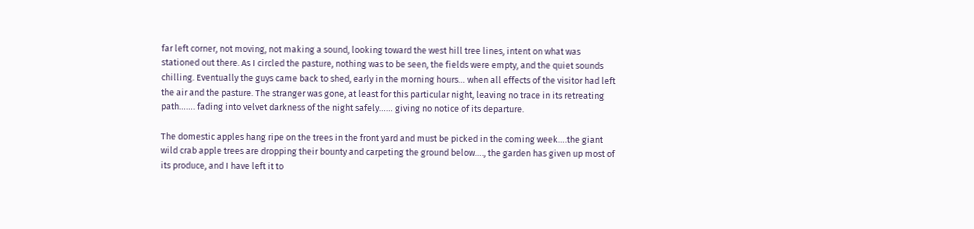far left corner, not moving, not making a sound, looking toward the west hill tree lines, intent on what was stationed out there. As I circled the pasture, nothing was to be seen, the fields were empty, and the quiet sounds chilling. Eventually the guys came back to shed, early in the morning hours… when all effects of the visitor had left the air and the pasture. The stranger was gone, at least for this particular night, leaving no trace in its retreating path……. fading into velvet darkness of the night safely…… giving no notice of its departure.

The domestic apples hang ripe on the trees in the front yard and must be picked in the coming week….the giant wild crab apple trees are dropping their bounty and carpeting the ground below…., the garden has given up most of its produce, and I have left it to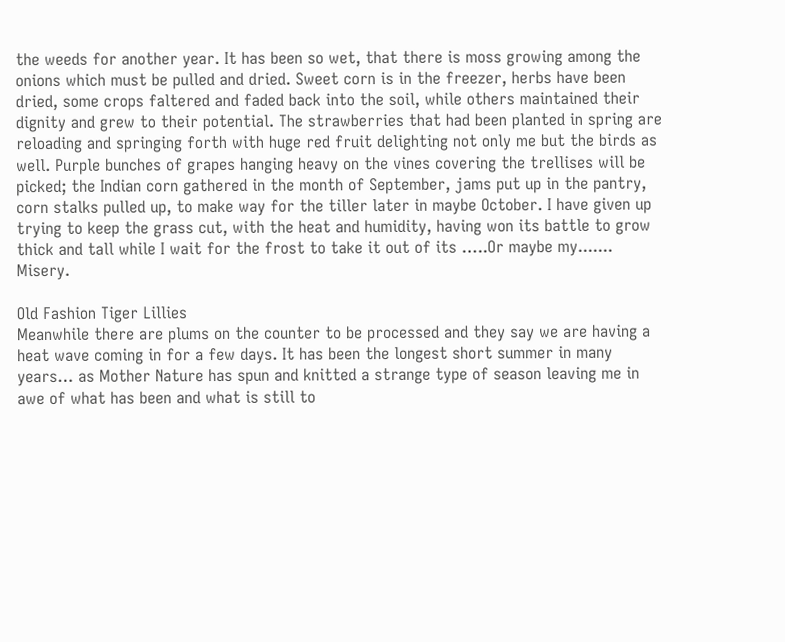the weeds for another year. It has been so wet, that there is moss growing among the onions which must be pulled and dried. Sweet corn is in the freezer, herbs have been dried, some crops faltered and faded back into the soil, while others maintained their dignity and grew to their potential. The strawberries that had been planted in spring are reloading and springing forth with huge red fruit delighting not only me but the birds as well. Purple bunches of grapes hanging heavy on the vines covering the trellises will be picked; the Indian corn gathered in the month of September, jams put up in the pantry, corn stalks pulled up, to make way for the tiller later in maybe October. I have given up trying to keep the grass cut, with the heat and humidity, having won its battle to grow thick and tall while I wait for the frost to take it out of its …..Or maybe my....... Misery.

Old Fashion Tiger Lillies
Meanwhile there are plums on the counter to be processed and they say we are having a heat wave coming in for a few days. It has been the longest short summer in many years… as Mother Nature has spun and knitted a strange type of season leaving me in awe of what has been and what is still to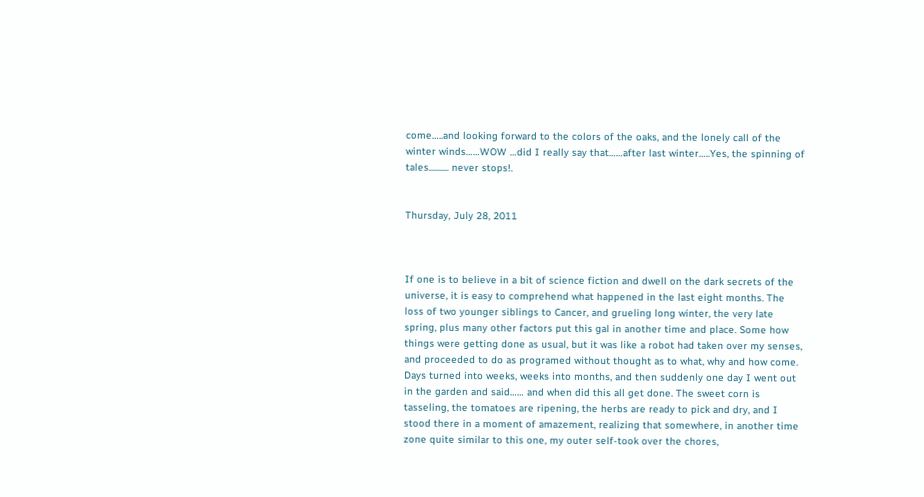come…..and looking forward to the colors of the oaks, and the lonely call of the winter winds……WOW …did I really say that……after last winter…..Yes, the spinning of tales.......... never stops!.


Thursday, July 28, 2011



If one is to believe in a bit of science fiction and dwell on the dark secrets of the universe, it is easy to comprehend what happened in the last eight months. The loss of two younger siblings to Cancer, and grueling long winter, the very late spring, plus many other factors put this gal in another time and place. Some how things were getting done as usual, but it was like a robot had taken over my senses, and proceeded to do as programed without thought as to what, why and how come. Days turned into weeks, weeks into months, and then suddenly one day I went out in the garden and said…… and when did this all get done. The sweet corn is tasseling, the tomatoes are ripening, the herbs are ready to pick and dry, and I stood there in a moment of amazement, realizing that somewhere, in another time zone quite similar to this one, my outer self-took over the chores,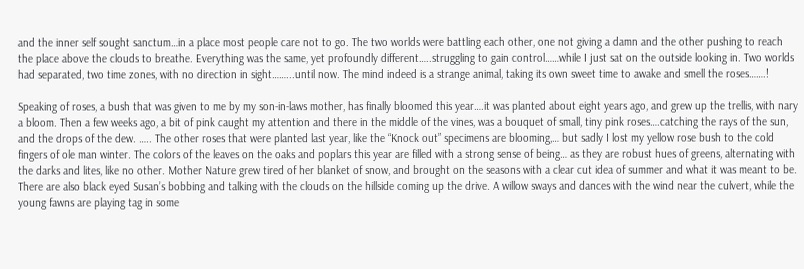and the inner self sought sanctum…in a place most people care not to go. The two worlds were battling each other, one not giving a damn and the other pushing to reach the place above the clouds to breathe. Everything was the same, yet profoundly different…..struggling to gain control……while I just sat on the outside looking in. Two worlds had separated, two time zones, with no direction in sight……...until now. The mind indeed is a strange animal, taking its own sweet time to awake and smell the roses…….!

Speaking of roses, a bush that was given to me by my son-in-laws mother, has finally bloomed this year….it was planted about eight years ago, and grew up the trellis, with nary a bloom. Then a few weeks ago, a bit of pink caught my attention and there in the middle of the vines, was a bouquet of small, tiny pink roses….catching the rays of the sun, and the drops of the dew. ….. The other roses that were planted last year, like the “Knock out” specimens are blooming,… but sadly I lost my yellow rose bush to the cold fingers of ole man winter. The colors of the leaves on the oaks and poplars this year are filled with a strong sense of being… as they are robust hues of greens, alternating with the darks and lites, like no other. Mother Nature grew tired of her blanket of snow, and brought on the seasons with a clear cut idea of summer and what it was meant to be. There are also black eyed Susan’s bobbing and talking with the clouds on the hillside coming up the drive. A willow sways and dances with the wind near the culvert, while the young fawns are playing tag in some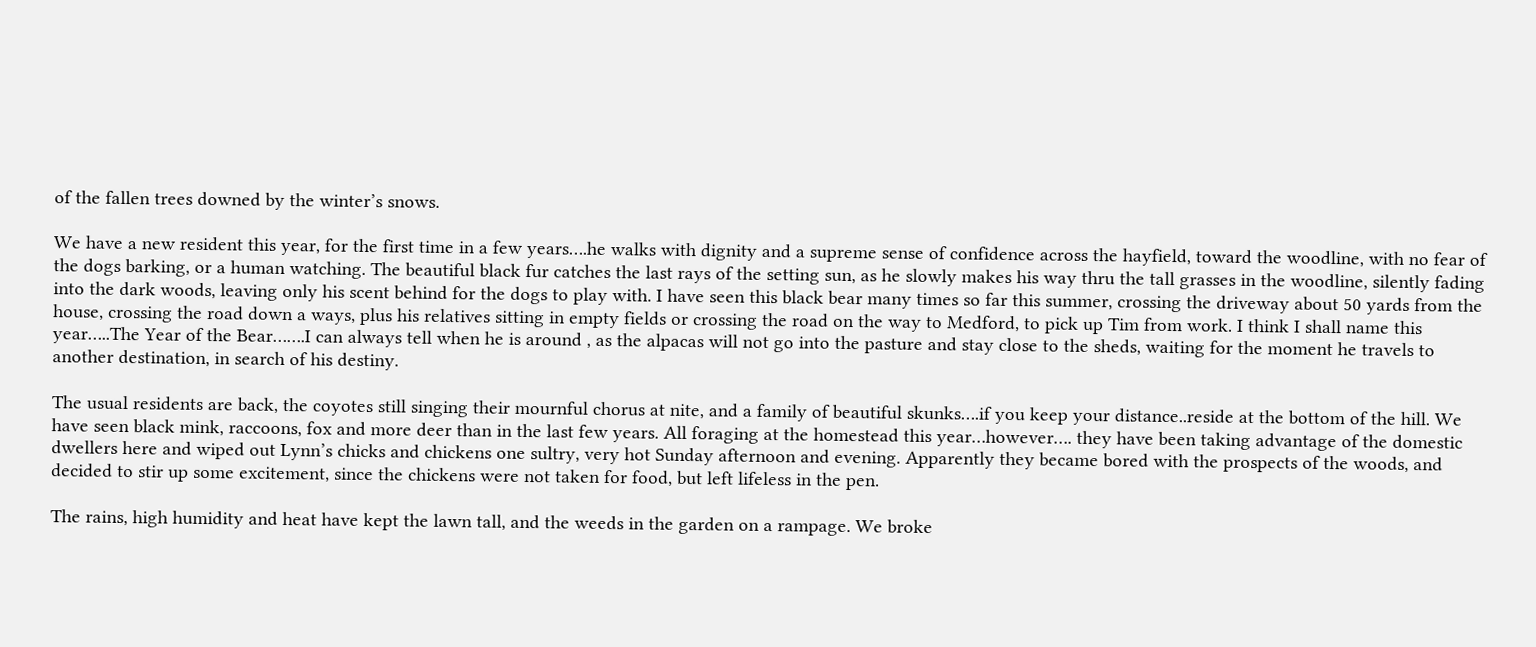of the fallen trees downed by the winter’s snows.

We have a new resident this year, for the first time in a few years….he walks with dignity and a supreme sense of confidence across the hayfield, toward the woodline, with no fear of the dogs barking, or a human watching. The beautiful black fur catches the last rays of the setting sun, as he slowly makes his way thru the tall grasses in the woodline, silently fading into the dark woods, leaving only his scent behind for the dogs to play with. I have seen this black bear many times so far this summer, crossing the driveway about 50 yards from the house, crossing the road down a ways, plus his relatives sitting in empty fields or crossing the road on the way to Medford, to pick up Tim from work. I think I shall name this year…..The Year of the Bear…….I can always tell when he is around , as the alpacas will not go into the pasture and stay close to the sheds, waiting for the moment he travels to another destination, in search of his destiny.

The usual residents are back, the coyotes still singing their mournful chorus at nite, and a family of beautiful skunks….if you keep your distance..reside at the bottom of the hill. We have seen black mink, raccoons, fox and more deer than in the last few years. All foraging at the homestead this year…however…. they have been taking advantage of the domestic dwellers here and wiped out Lynn’s chicks and chickens one sultry, very hot Sunday afternoon and evening. Apparently they became bored with the prospects of the woods, and decided to stir up some excitement, since the chickens were not taken for food, but left lifeless in the pen.

The rains, high humidity and heat have kept the lawn tall, and the weeds in the garden on a rampage. We broke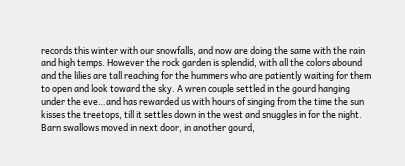records this winter with our snowfalls, and now are doing the same with the rain and high temps. However the rock garden is splendid, with all the colors abound and the lilies are tall reaching for the hummers who are patiently waiting for them to open and look toward the sky. A wren couple settled in the gourd hanging under the eve…and has rewarded us with hours of singing from the time the sun kisses the treetops, till it settles down in the west and snuggles in for the night. Barn swallows moved in next door, in another gourd,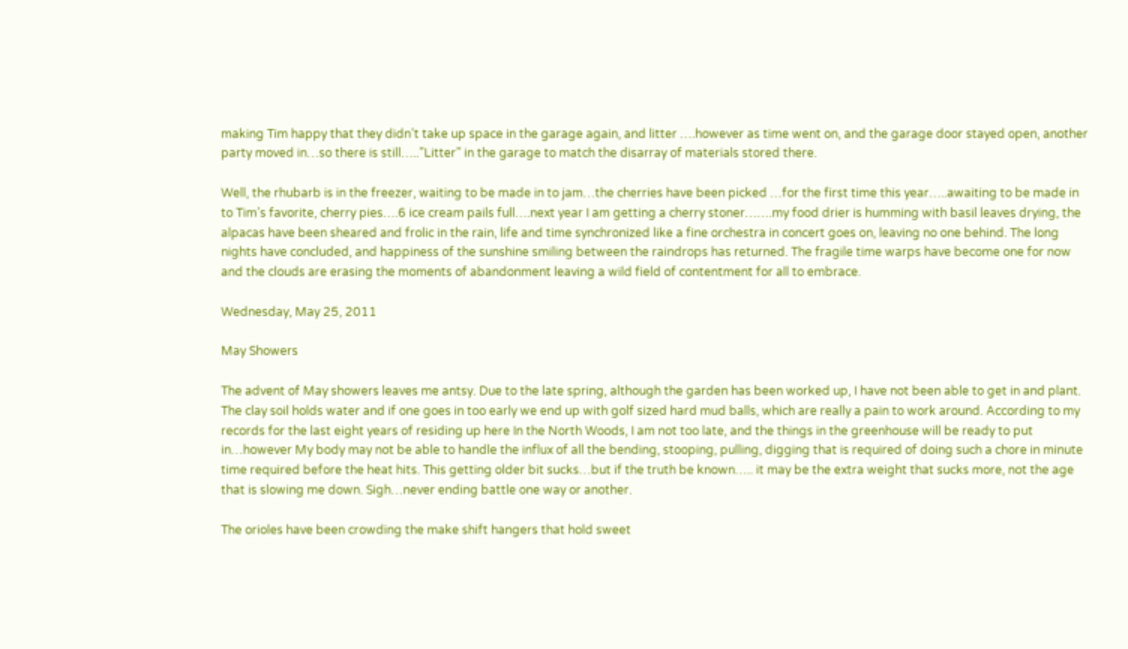making Tim happy that they didn’t take up space in the garage again, and litter ….however as time went on, and the garage door stayed open, another party moved in…so there is still…..”Litter” in the garage to match the disarray of materials stored there.

Well, the rhubarb is in the freezer, waiting to be made in to jam…the cherries have been picked …for the first time this year…..awaiting to be made in to Tim’s favorite, cherry pies….6 ice cream pails full….next year I am getting a cherry stoner…….my food drier is humming with basil leaves drying, the alpacas have been sheared and frolic in the rain, life and time synchronized like a fine orchestra in concert goes on, leaving no one behind. The long nights have concluded, and happiness of the sunshine smiling between the raindrops has returned. The fragile time warps have become one for now and the clouds are erasing the moments of abandonment leaving a wild field of contentment for all to embrace.

Wednesday, May 25, 2011

May Showers

The advent of May showers leaves me antsy. Due to the late spring, although the garden has been worked up, I have not been able to get in and plant. The clay soil holds water and if one goes in too early we end up with golf sized hard mud balls, which are really a pain to work around. According to my records for the last eight years of residing up here In the North Woods, I am not too late, and the things in the greenhouse will be ready to put in…however My body may not be able to handle the influx of all the bending, stooping, pulling, digging that is required of doing such a chore in minute time required before the heat hits. This getting older bit sucks…but if the truth be known….. it may be the extra weight that sucks more, not the age that is slowing me down. Sigh…never ending battle one way or another.

The orioles have been crowding the make shift hangers that hold sweet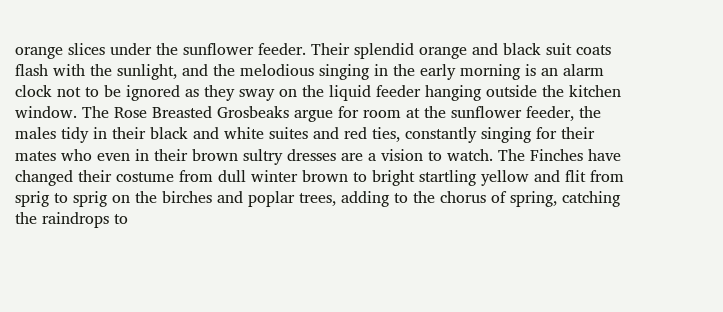orange slices under the sunflower feeder. Their splendid orange and black suit coats flash with the sunlight, and the melodious singing in the early morning is an alarm clock not to be ignored as they sway on the liquid feeder hanging outside the kitchen window. The Rose Breasted Grosbeaks argue for room at the sunflower feeder, the males tidy in their black and white suites and red ties, constantly singing for their mates who even in their brown sultry dresses are a vision to watch. The Finches have changed their costume from dull winter brown to bright startling yellow and flit from sprig to sprig on the birches and poplar trees, adding to the chorus of spring, catching the raindrops to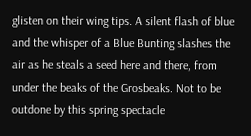glisten on their wing tips. A silent flash of blue and the whisper of a Blue Bunting slashes the air as he steals a seed here and there, from under the beaks of the Grosbeaks. Not to be outdone by this spring spectacle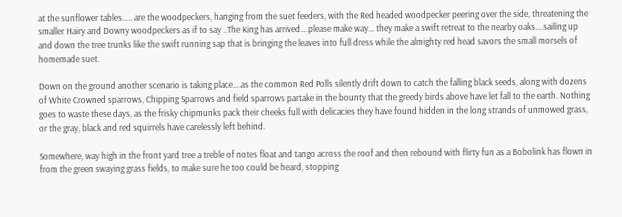at the sunflower tables….. are the woodpeckers, hanging from the suet feeders, with the Red headed woodpecker peering over the side, threatening the smaller Hairy and Downy woodpeckers as if to say ..The King has arrived….please make way… they make a swift retreat to the nearby oaks….sailing up and down the tree trunks like the swift running sap that is bringing the leaves into full dress while the almighty red head savors the small morsels of homemade suet.

Down on the ground another scenario is taking place….as the common Red Polls silently drift down to catch the falling black seeds, along with dozens of White Crowned sparrows, Chipping Sparrows and field sparrows partake in the bounty that the greedy birds above have let fall to the earth. Nothing goes to waste these days, as the frisky chipmunks pack their cheeks full with delicacies they have found hidden in the long strands of unmowed grass, or the gray, black and red squirrels have carelessly left behind.

Somewhere, way high in the front yard tree a treble of notes float and tango across the roof and then rebound with flirty fun as a Bobolink has flown in from the green swaying grass fields, to make sure he too could be heard, stopping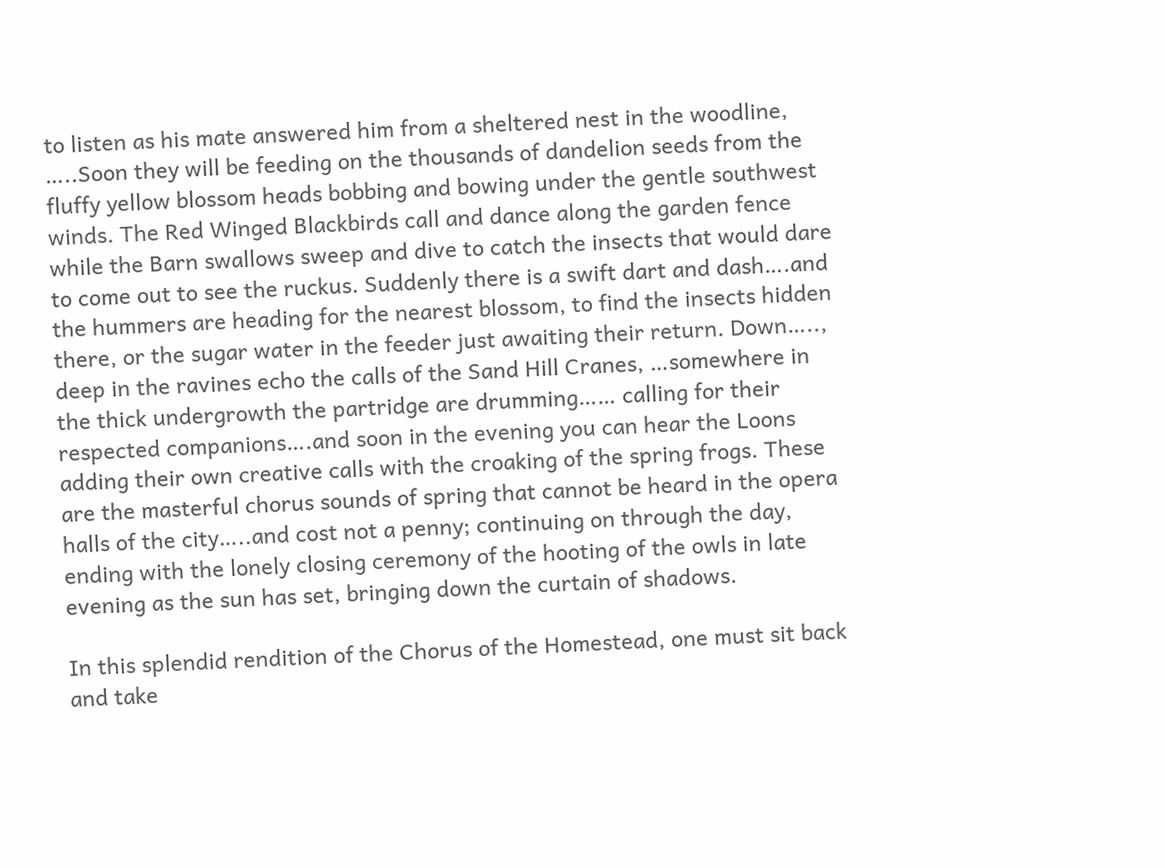to listen as his mate answered him from a sheltered nest in the woodline, …..Soon they will be feeding on the thousands of dandelion seeds from the fluffy yellow blossom heads bobbing and bowing under the gentle southwest winds. The Red Winged Blackbirds call and dance along the garden fence while the Barn swallows sweep and dive to catch the insects that would dare to come out to see the ruckus. Suddenly there is a swift dart and dash….and the hummers are heading for the nearest blossom, to find the insects hidden there, or the sugar water in the feeder just awaiting their return. Down….., deep in the ravines echo the calls of the Sand Hill Cranes, …somewhere in the thick undergrowth the partridge are drumming…… calling for their respected companions….and soon in the evening you can hear the Loons adding their own creative calls with the croaking of the spring frogs. These are the masterful chorus sounds of spring that cannot be heard in the opera halls of the city…..and cost not a penny; continuing on through the day, ending with the lonely closing ceremony of the hooting of the owls in late evening as the sun has set, bringing down the curtain of shadows.

In this splendid rendition of the Chorus of the Homestead, one must sit back and take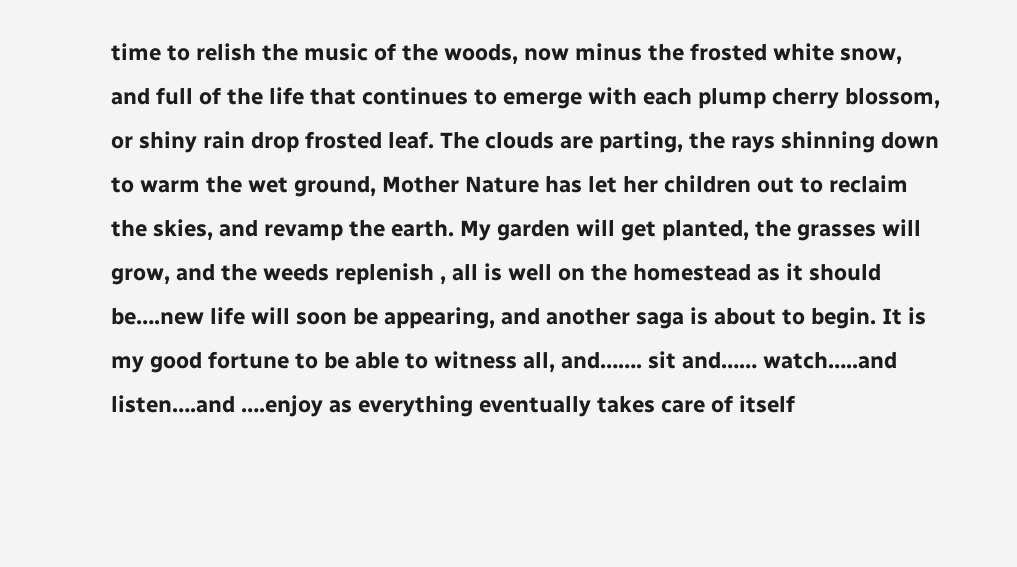time to relish the music of the woods, now minus the frosted white snow, and full of the life that continues to emerge with each plump cherry blossom, or shiny rain drop frosted leaf. The clouds are parting, the rays shinning down to warm the wet ground, Mother Nature has let her children out to reclaim the skies, and revamp the earth. My garden will get planted, the grasses will grow, and the weeds replenish , all is well on the homestead as it should be….new life will soon be appearing, and another saga is about to begin. It is my good fortune to be able to witness all, and……. sit and…… watch…..and listen….and ….enjoy as everything eventually takes care of itself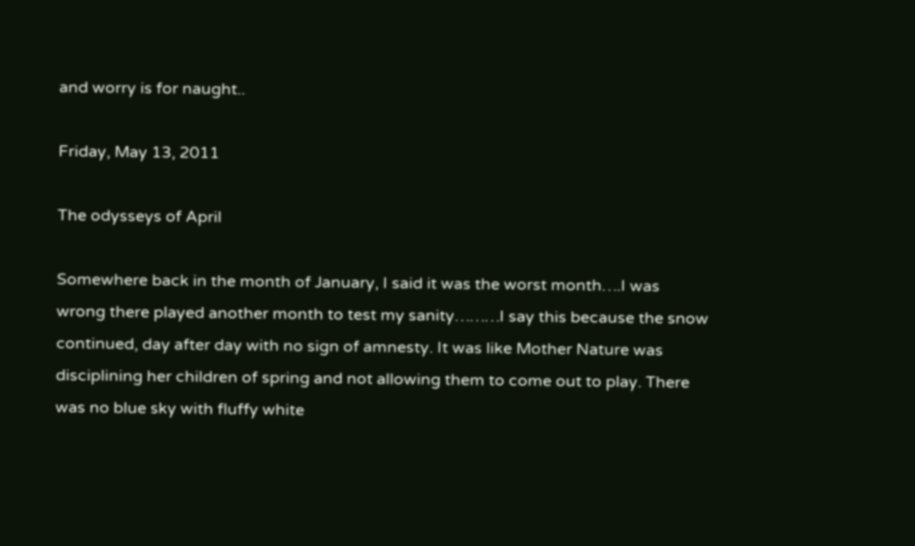and worry is for naught..

Friday, May 13, 2011

The odysseys of April

Somewhere back in the month of January, I said it was the worst month….I was wrong there played another month to test my sanity………I say this because the snow continued, day after day with no sign of amnesty. It was like Mother Nature was disciplining her children of spring and not allowing them to come out to play. There was no blue sky with fluffy white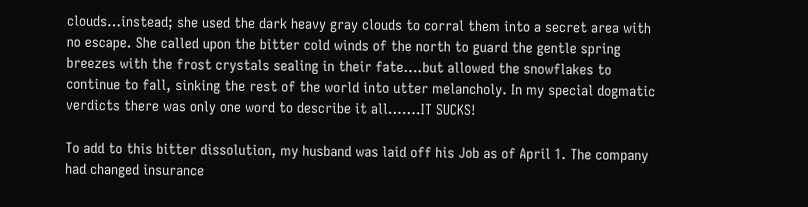clouds…instead; she used the dark heavy gray clouds to corral them into a secret area with no escape. She called upon the bitter cold winds of the north to guard the gentle spring breezes with the frost crystals sealing in their fate….but allowed the snowflakes to continue to fall, sinking the rest of the world into utter melancholy. In my special dogmatic verdicts there was only one word to describe it all…….IT SUCKS!

To add to this bitter dissolution, my husband was laid off his Job as of April 1. The company had changed insurance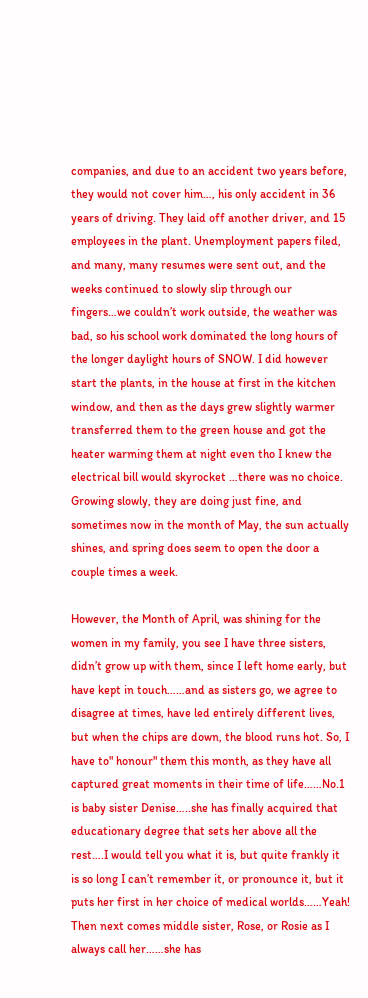companies, and due to an accident two years before, they would not cover him…, his only accident in 36 years of driving. They laid off another driver, and 15 employees in the plant. Unemployment papers filed, and many, many resumes were sent out, and the weeks continued to slowly slip through our fingers…we couldn’t work outside, the weather was bad, so his school work dominated the long hours of the longer daylight hours of SNOW. I did however start the plants, in the house at first in the kitchen window, and then as the days grew slightly warmer transferred them to the green house and got the heater warming them at night even tho I knew the electrical bill would skyrocket …there was no choice. Growing slowly, they are doing just fine, and sometimes now in the month of May, the sun actually shines, and spring does seem to open the door a couple times a week.

However, the Month of April, was shining for the women in my family, you see I have three sisters, didn’t grow up with them, since I left home early, but have kept in touch……and as sisters go, we agree to disagree at times, have led entirely different lives, but when the chips are down, the blood runs hot. So, I have to" honour" them this month, as they have all captured great moments in their time of life……No.1 is baby sister Denise…..she has finally acquired that educationary degree that sets her above all the rest….I would tell you what it is, but quite frankly it is so long I can’t remember it, or pronounce it, but it puts her first in her choice of medical worlds……Yeah! Then next comes middle sister, Rose, or Rosie as I always call her……she has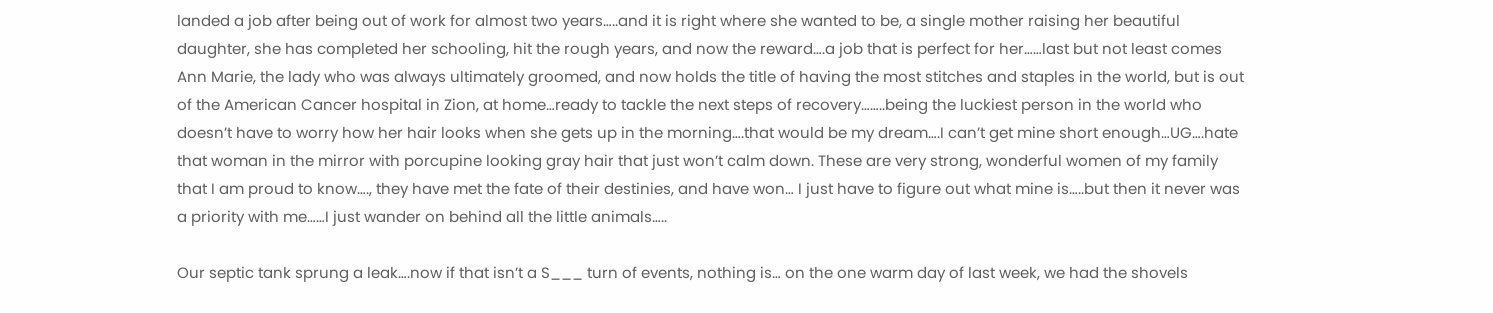landed a job after being out of work for almost two years…..and it is right where she wanted to be, a single mother raising her beautiful daughter, she has completed her schooling, hit the rough years, and now the reward….a job that is perfect for her……last but not least comes Ann Marie, the lady who was always ultimately groomed, and now holds the title of having the most stitches and staples in the world, but is out of the American Cancer hospital in Zion, at home…ready to tackle the next steps of recovery……..being the luckiest person in the world who doesn’t have to worry how her hair looks when she gets up in the morning….that would be my dream….I can’t get mine short enough…UG….hate that woman in the mirror with porcupine looking gray hair that just won’t calm down. These are very strong, wonderful women of my family that I am proud to know…., they have met the fate of their destinies, and have won… I just have to figure out what mine is…..but then it never was a priority with me……I just wander on behind all the little animals…..

Our septic tank sprung a leak….now if that isn’t a S___ turn of events, nothing is… on the one warm day of last week, we had the shovels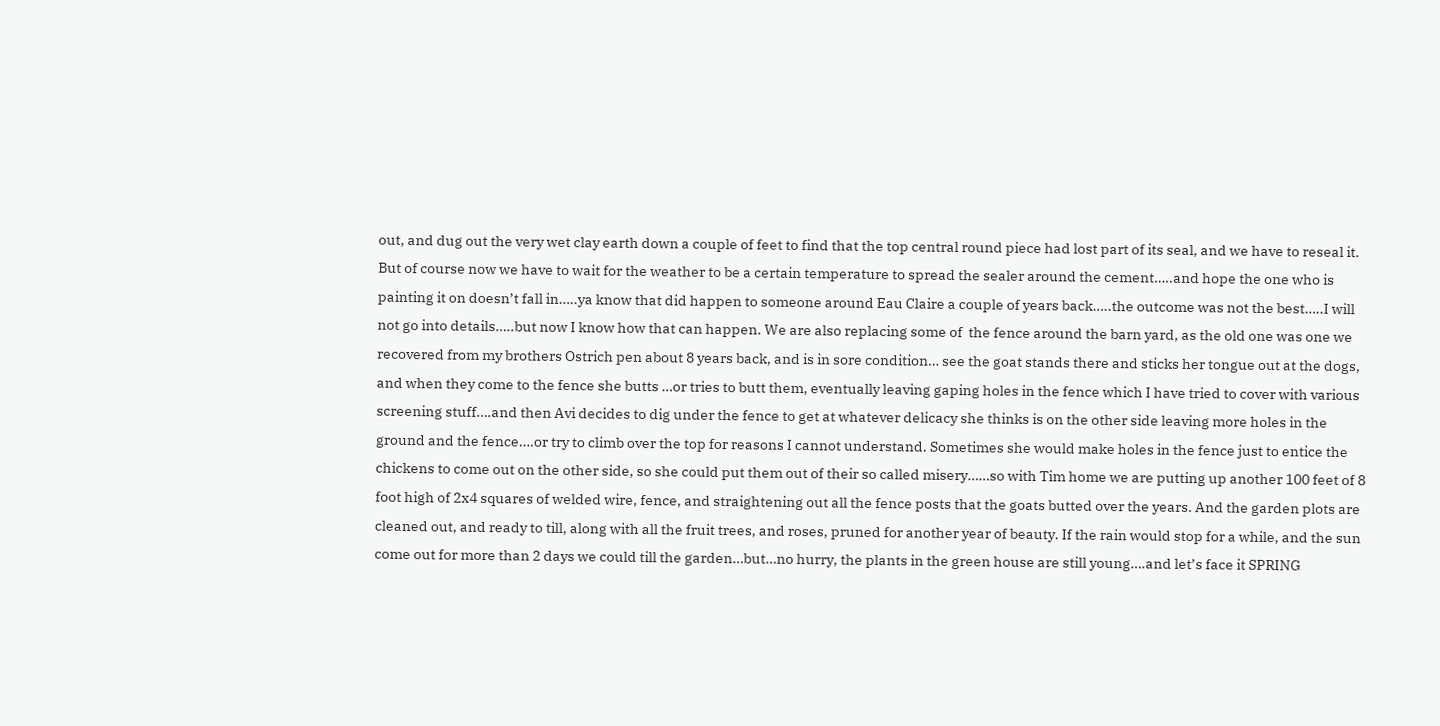out, and dug out the very wet clay earth down a couple of feet to find that the top central round piece had lost part of its seal, and we have to reseal it. But of course now we have to wait for the weather to be a certain temperature to spread the sealer around the cement…..and hope the one who is painting it on doesn’t fall in…..ya know that did happen to someone around Eau Claire a couple of years back…..the outcome was not the best…..I will not go into details…..but now I know how that can happen. We are also replacing some of  the fence around the barn yard, as the old one was one we recovered from my brothers Ostrich pen about 8 years back, and is in sore condition… see the goat stands there and sticks her tongue out at the dogs, and when they come to the fence she butts …or tries to butt them, eventually leaving gaping holes in the fence which I have tried to cover with various screening stuff….and then Avi decides to dig under the fence to get at whatever delicacy she thinks is on the other side leaving more holes in the ground and the fence….or try to climb over the top for reasons I cannot understand. Sometimes she would make holes in the fence just to entice the chickens to come out on the other side, so she could put them out of their so called misery……so with Tim home we are putting up another 100 feet of 8 foot high of 2x4 squares of welded wire, fence, and straightening out all the fence posts that the goats butted over the years. And the garden plots are cleaned out, and ready to till, along with all the fruit trees, and roses, pruned for another year of beauty. If the rain would stop for a while, and the sun come out for more than 2 days we could till the garden…but…no hurry, the plants in the green house are still young….and let’s face it SPRING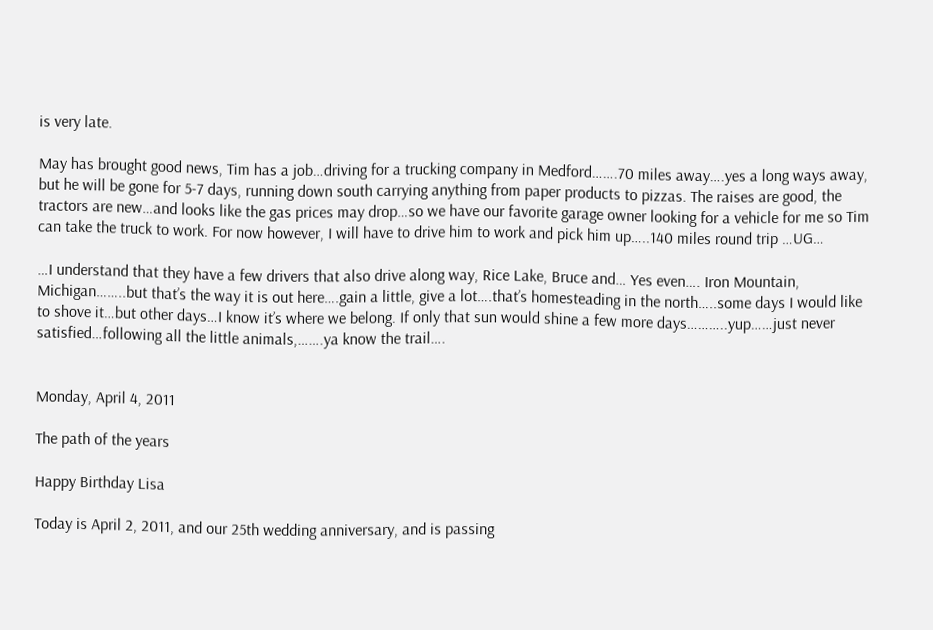is very late.

May has brought good news, Tim has a job…driving for a trucking company in Medford…….70 miles away….yes a long ways away, but he will be gone for 5-7 days, running down south carrying anything from paper products to pizzas. The raises are good, the tractors are new…and looks like the gas prices may drop…so we have our favorite garage owner looking for a vehicle for me so Tim can take the truck to work. For now however, I will have to drive him to work and pick him up…..140 miles round trip …UG…

…I understand that they have a few drivers that also drive along way, Rice Lake, Bruce and… Yes even…. Iron Mountain, Michigan……..but that’s the way it is out here….gain a little, give a lot….that’s homesteading in the north…..some days I would like to shove it…but other days…I know it’s where we belong. If only that sun would shine a few more days………..yup……just never satisfied…following all the little animals,…….ya know the trail….


Monday, April 4, 2011

The path of the years

Happy Birthday Lisa

Today is April 2, 2011, and our 25th wedding anniversary, and is passing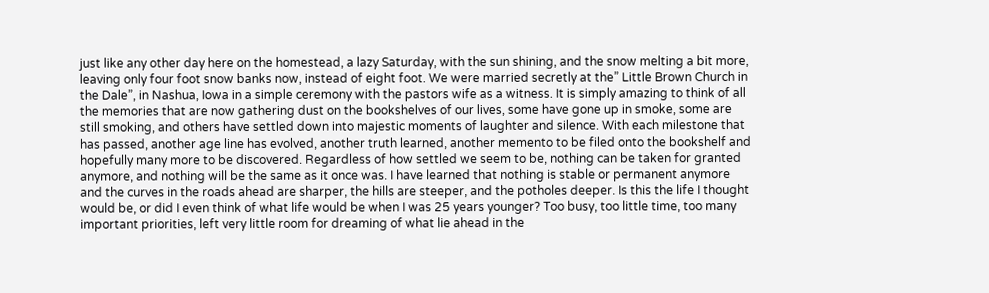just like any other day here on the homestead, a lazy Saturday, with the sun shining, and the snow melting a bit more, leaving only four foot snow banks now, instead of eight foot. We were married secretly at the” Little Brown Church in the Dale”, in Nashua, Iowa in a simple ceremony with the pastors wife as a witness. It is simply amazing to think of all the memories that are now gathering dust on the bookshelves of our lives, some have gone up in smoke, some are still smoking, and others have settled down into majestic moments of laughter and silence. With each milestone that has passed, another age line has evolved, another truth learned, another memento to be filed onto the bookshelf and hopefully many more to be discovered. Regardless of how settled we seem to be, nothing can be taken for granted anymore, and nothing will be the same as it once was. I have learned that nothing is stable or permanent anymore and the curves in the roads ahead are sharper, the hills are steeper, and the potholes deeper. Is this the life I thought would be, or did I even think of what life would be when I was 25 years younger? Too busy, too little time, too many important priorities, left very little room for dreaming of what lie ahead in the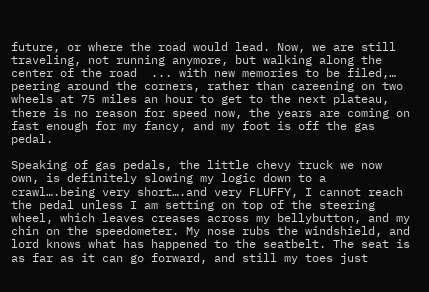future, or where the road would lead. Now, we are still traveling, not running anymore, but walking along the center of the road  ... with new memories to be filed,… peering around the corners, rather than careening on two wheels at 75 miles an hour to get to the next plateau, there is no reason for speed now, the years are coming on fast enough for my fancy, and my foot is off the gas pedal.

Speaking of gas pedals, the little chevy truck we now own, is definitely slowing my logic down to a crawl….being very short….and very FLUFFY, I cannot reach the pedal unless I am setting on top of the steering wheel, which leaves creases across my bellybutton, and my chin on the speedometer. My nose rubs the windshield, and lord knows what has happened to the seatbelt. The seat is as far as it can go forward, and still my toes just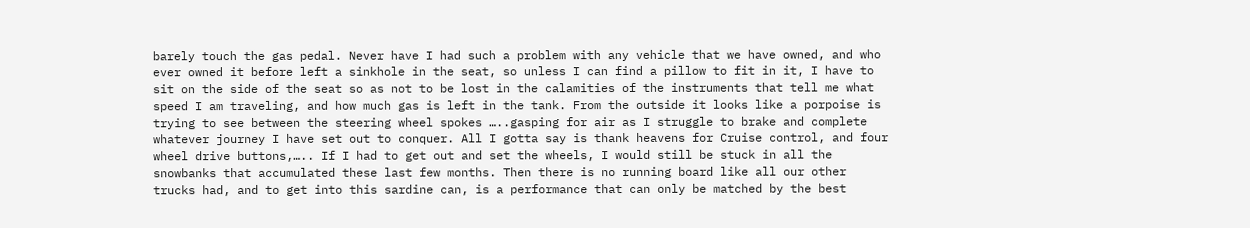barely touch the gas pedal. Never have I had such a problem with any vehicle that we have owned, and who ever owned it before left a sinkhole in the seat, so unless I can find a pillow to fit in it, I have to sit on the side of the seat so as not to be lost in the calamities of the instruments that tell me what speed I am traveling, and how much gas is left in the tank. From the outside it looks like a porpoise is trying to see between the steering wheel spokes …..gasping for air as I struggle to brake and complete whatever journey I have set out to conquer. All I gotta say is thank heavens for Cruise control, and four wheel drive buttons,….. If I had to get out and set the wheels, I would still be stuck in all the snowbanks that accumulated these last few months. Then there is no running board like all our other trucks had, and to get into this sardine can, is a performance that can only be matched by the best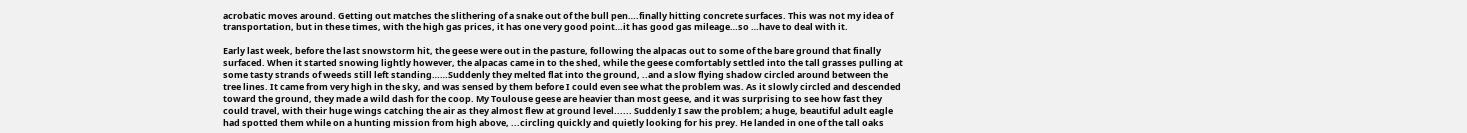acrobatic moves around. Getting out matches the slithering of a snake out of the bull pen….finally hitting concrete surfaces. This was not my idea of transportation, but in these times, with the high gas prices, it has one very good point…it has good gas mileage…so …have to deal with it.

Early last week, before the last snowstorm hit, the geese were out in the pasture, following the alpacas out to some of the bare ground that finally surfaced. When it started snowing lightly however, the alpacas came in to the shed, while the geese comfortably settled into the tall grasses pulling at some tasty strands of weeds still left standing……Suddenly they melted flat into the ground, ..and a slow flying shadow circled around between the tree lines. It came from very high in the sky, and was sensed by them before I could even see what the problem was. As it slowly circled and descended toward the ground, they made a wild dash for the coop. My Toulouse geese are heavier than most geese, and it was surprising to see how fast they could travel, with their huge wings catching the air as they almost flew at ground level...... Suddenly I saw the problem; a huge, beautiful adult eagle had spotted them while on a hunting mission from high above, ...circling quickly and quietly looking for his prey. He landed in one of the tall oaks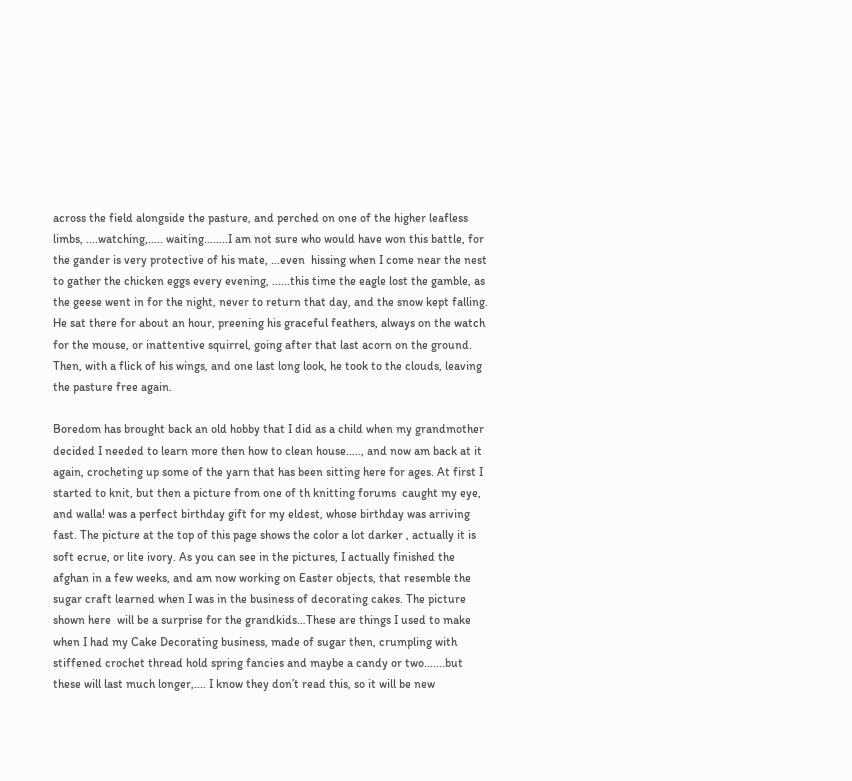across the field alongside the pasture, and perched on one of the higher leafless limbs, ....watching,..... waiting……..I am not sure who would have won this battle, for the gander is very protective of his mate, ...even  hissing when I come near the nest to gather the chicken eggs every evening, ......this time the eagle lost the gamble, as the geese went in for the night, never to return that day, and the snow kept falling. He sat there for about an hour, preening his graceful feathers, always on the watch for the mouse, or inattentive squirrel, going after that last acorn on the ground. Then, with a flick of his wings, and one last long look, he took to the clouds, leaving the pasture free again.

Boredom has brought back an old hobby that I did as a child when my grandmother decided I needed to learn more then how to clean house....., and now am back at it again, crocheting up some of the yarn that has been sitting here for ages. At first I started to knit, but then a picture from one of th knitting forums  caught my eye, and walla! was a perfect birthday gift for my eldest, whose birthday was arriving fast. The picture at the top of this page shows the color a lot darker , actually it is soft ecrue, or lite ivory. As you can see in the pictures, I actually finished the afghan in a few weeks, and am now working on Easter objects, that resemble the sugar craft learned when I was in the business of decorating cakes. The picture shown here  will be a surprise for the grandkids…These are things I used to make when I had my Cake Decorating business, made of sugar then, crumpling with stiffened crochet thread hold spring fancies and maybe a candy or two.......but these will last much longer,.... I know they don’t read this, so it will be new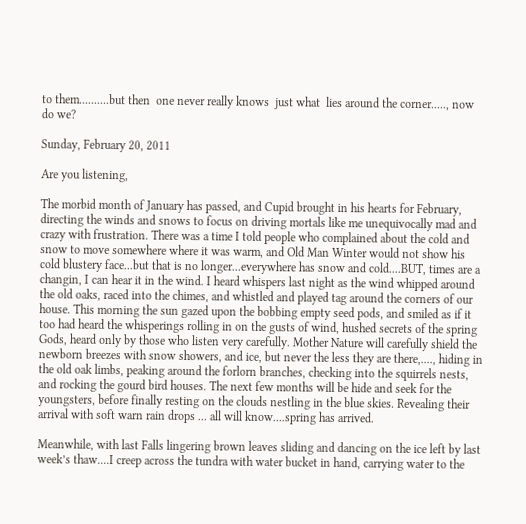to them..........but then  one never really knows  just what  lies around the corner....., now do we?

Sunday, February 20, 2011

Are you listening,

The morbid month of January has passed, and Cupid brought in his hearts for February, directing the winds and snows to focus on driving mortals like me unequivocally mad and crazy with frustration. There was a time I told people who complained about the cold and snow to move somewhere where it was warm, and Old Man Winter would not show his cold blustery face...but that is no longer...everywhere has snow and cold....BUT, times are a changin, I can hear it in the wind. I heard whispers last night as the wind whipped around the old oaks, raced into the chimes, and whistled and played tag around the corners of our house. This morning the sun gazed upon the bobbing empty seed pods, and smiled as if it too had heard the whisperings rolling in on the gusts of wind, hushed secrets of the spring Gods, heard only by those who listen very carefully. Mother Nature will carefully shield the newborn breezes with snow showers, and ice, but never the less they are there,...., hiding in the old oak limbs, peaking around the forlorn branches, checking into the squirrels nests, and rocking the gourd bird houses. The next few months will be hide and seek for the youngsters, before finally resting on the clouds nestling in the blue skies. Revealing their arrival with soft warn rain drops ... all will know....spring has arrived.

Meanwhile, with last Falls lingering brown leaves sliding and dancing on the ice left by last week’s thaw....I creep across the tundra with water bucket in hand, carrying water to the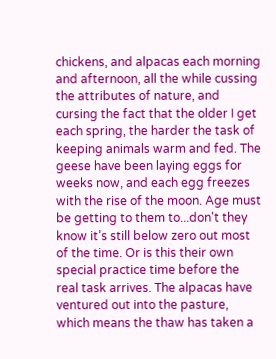chickens, and alpacas each morning and afternoon, all the while cussing the attributes of nature, and cursing the fact that the older I get each spring, the harder the task of keeping animals warm and fed. The geese have been laying eggs for weeks now, and each egg freezes with the rise of the moon. Age must be getting to them to...don't they know it’s still below zero out most of the time. Or is this their own special practice time before the real task arrives. The alpacas have ventured out into the pasture, which means the thaw has taken a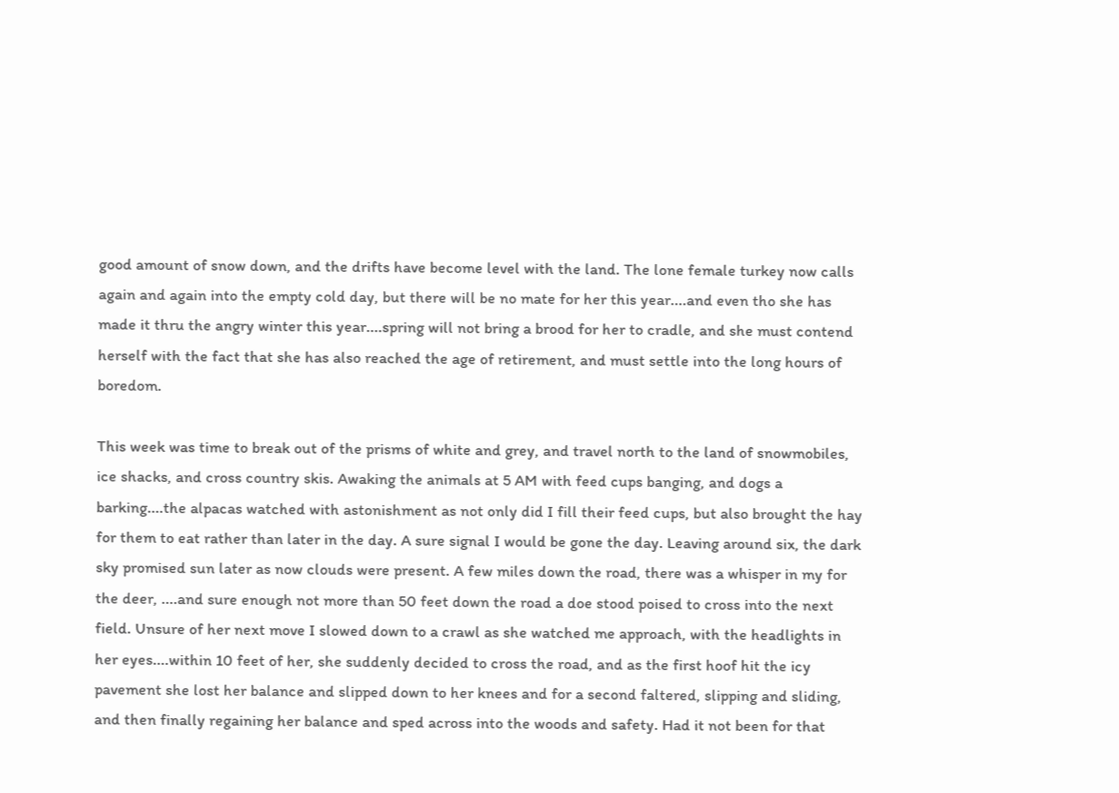good amount of snow down, and the drifts have become level with the land. The lone female turkey now calls again and again into the empty cold day, but there will be no mate for her this year....and even tho she has made it thru the angry winter this year....spring will not bring a brood for her to cradle, and she must contend herself with the fact that she has also reached the age of retirement, and must settle into the long hours of boredom.

This week was time to break out of the prisms of white and grey, and travel north to the land of snowmobiles, ice shacks, and cross country skis. Awaking the animals at 5 AM with feed cups banging, and dogs a barking....the alpacas watched with astonishment as not only did I fill their feed cups, but also brought the hay for them to eat rather than later in the day. A sure signal I would be gone the day. Leaving around six, the dark sky promised sun later as now clouds were present. A few miles down the road, there was a whisper in my for the deer, ....and sure enough not more than 50 feet down the road a doe stood poised to cross into the next field. Unsure of her next move I slowed down to a crawl as she watched me approach, with the headlights in her eyes....within 10 feet of her, she suddenly decided to cross the road, and as the first hoof hit the icy pavement she lost her balance and slipped down to her knees and for a second faltered, slipping and sliding, and then finally regaining her balance and sped across into the woods and safety. Had it not been for that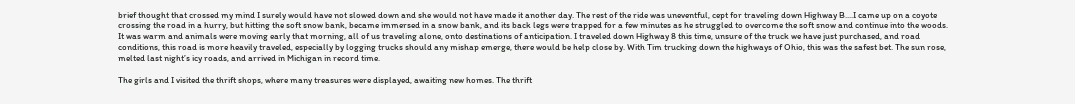brief thought that crossed my mind I surely would have not slowed down and she would not have made it another day. The rest of the ride was uneventful, cept for traveling down Highway B....I came up on a coyote crossing the road in a hurry, but hitting the soft snow bank, became immersed in a snow bank, and its back legs were trapped for a few minutes as he struggled to overcome the soft snow and continue into the woods. It was warm and animals were moving early that morning, all of us traveling alone, onto destinations of anticipation. I traveled down Highway 8 this time, unsure of the truck we have just purchased, and road conditions, this road is more heavily traveled, especially by logging trucks should any mishap emerge, there would be help close by. With Tim trucking down the highways of Ohio, this was the safest bet. The sun rose, melted last night’s icy roads, and arrived in Michigan in record time.

The girls and I visited the thrift shops, where many treasures were displayed, awaiting new homes. The thrift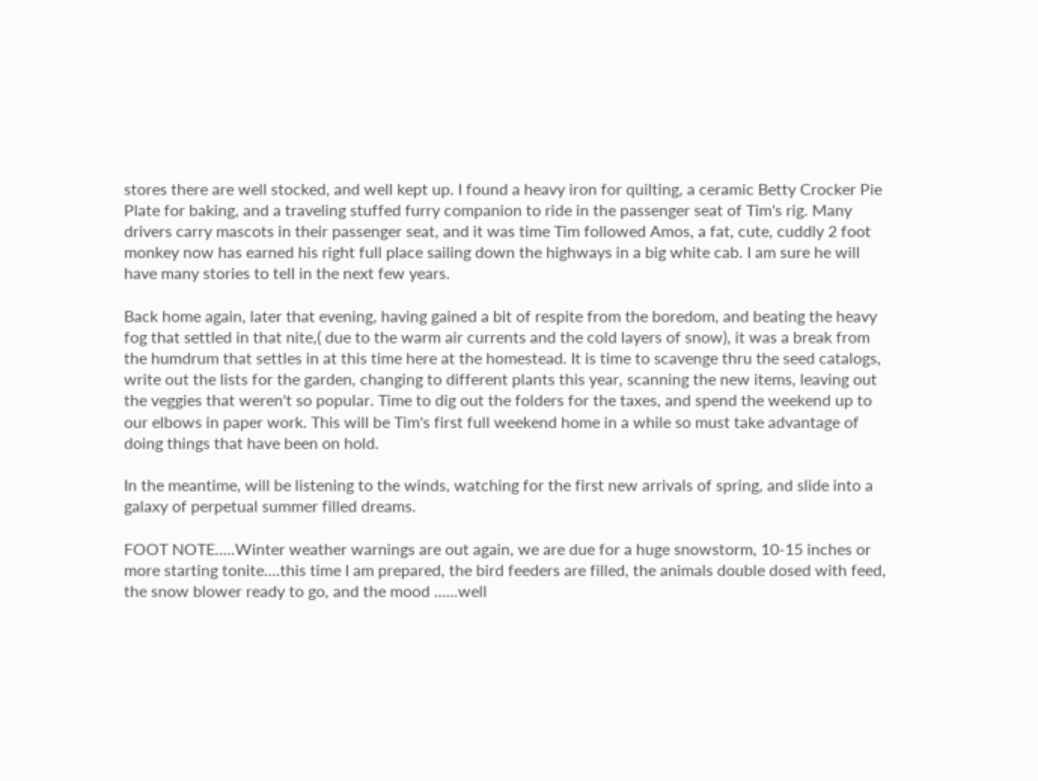stores there are well stocked, and well kept up. I found a heavy iron for quilting, a ceramic Betty Crocker Pie Plate for baking, and a traveling stuffed furry companion to ride in the passenger seat of Tim's rig. Many drivers carry mascots in their passenger seat, and it was time Tim followed Amos, a fat, cute, cuddly 2 foot monkey now has earned his right full place sailing down the highways in a big white cab. I am sure he will have many stories to tell in the next few years.

Back home again, later that evening, having gained a bit of respite from the boredom, and beating the heavy fog that settled in that nite,( due to the warm air currents and the cold layers of snow), it was a break from the humdrum that settles in at this time here at the homestead. It is time to scavenge thru the seed catalogs, write out the lists for the garden, changing to different plants this year, scanning the new items, leaving out the veggies that weren't so popular. Time to dig out the folders for the taxes, and spend the weekend up to our elbows in paper work. This will be Tim's first full weekend home in a while so must take advantage of doing things that have been on hold.

In the meantime, will be listening to the winds, watching for the first new arrivals of spring, and slide into a galaxy of perpetual summer filled dreams.

FOOT NOTE.....Winter weather warnings are out again, we are due for a huge snowstorm, 10-15 inches or more starting tonite....this time I am prepared, the bird feeders are filled, the animals double dosed with feed, the snow blower ready to go, and the mood ......well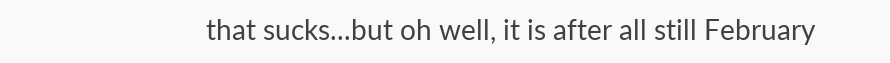that sucks...but oh well, it is after all still February